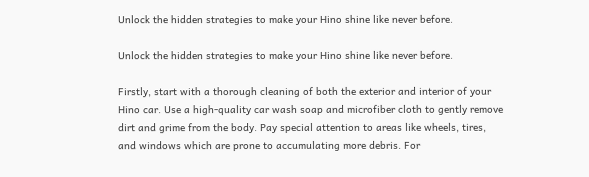Unlock the hidden strategies to make your Hino shine like never before.

Unlock the hidden strategies to make your Hino shine like never before.

Firstly, start with a thorough cleaning of both the exterior and interior of your Hino car. Use a high-quality car wash soap and microfiber cloth to gently remove dirt and grime from the body. Pay special attention to areas like wheels, tires, and windows which are prone to accumulating more debris. For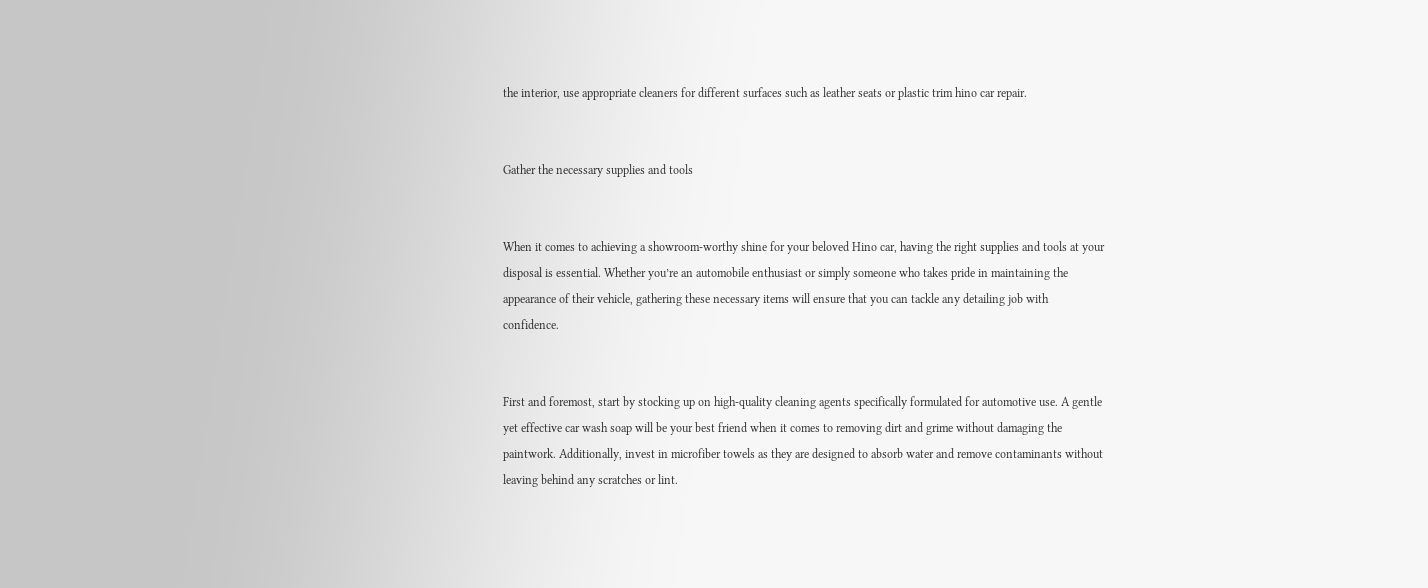the interior, use appropriate cleaners for different surfaces such as leather seats or plastic trim hino car repair.


Gather the necessary supplies and tools


When it comes to achieving a showroom-worthy shine for your beloved Hino car, having the right supplies and tools at your disposal is essential. Whether you’re an automobile enthusiast or simply someone who takes pride in maintaining the appearance of their vehicle, gathering these necessary items will ensure that you can tackle any detailing job with confidence.


First and foremost, start by stocking up on high-quality cleaning agents specifically formulated for automotive use. A gentle yet effective car wash soap will be your best friend when it comes to removing dirt and grime without damaging the paintwork. Additionally, invest in microfiber towels as they are designed to absorb water and remove contaminants without leaving behind any scratches or lint.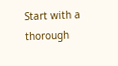Start with a thorough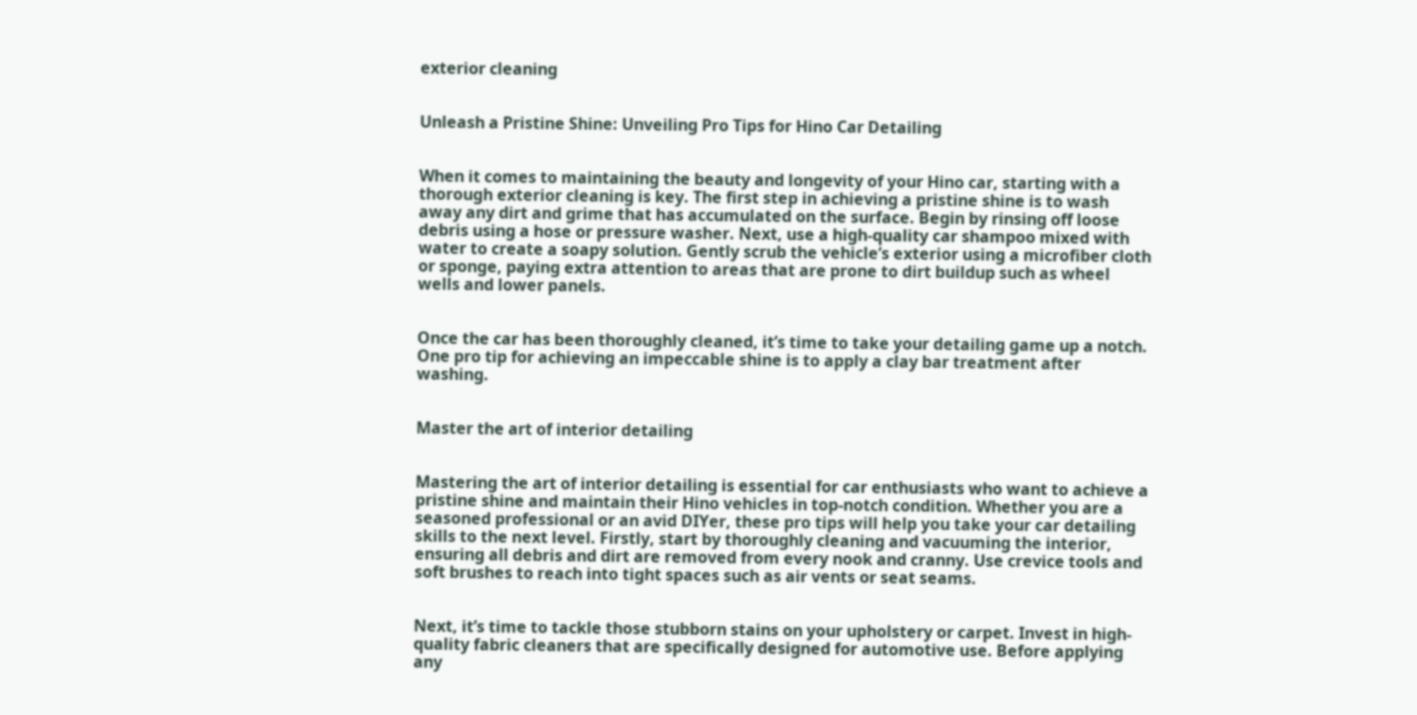exterior cleaning


Unleash a Pristine Shine: Unveiling Pro Tips for Hino Car Detailing


When it comes to maintaining the beauty and longevity of your Hino car, starting with a thorough exterior cleaning is key. The first step in achieving a pristine shine is to wash away any dirt and grime that has accumulated on the surface. Begin by rinsing off loose debris using a hose or pressure washer. Next, use a high-quality car shampoo mixed with water to create a soapy solution. Gently scrub the vehicle’s exterior using a microfiber cloth or sponge, paying extra attention to areas that are prone to dirt buildup such as wheel wells and lower panels.


Once the car has been thoroughly cleaned, it’s time to take your detailing game up a notch. One pro tip for achieving an impeccable shine is to apply a clay bar treatment after washing.


Master the art of interior detailing


Mastering the art of interior detailing is essential for car enthusiasts who want to achieve a pristine shine and maintain their Hino vehicles in top-notch condition. Whether you are a seasoned professional or an avid DIYer, these pro tips will help you take your car detailing skills to the next level. Firstly, start by thoroughly cleaning and vacuuming the interior, ensuring all debris and dirt are removed from every nook and cranny. Use crevice tools and soft brushes to reach into tight spaces such as air vents or seat seams.


Next, it’s time to tackle those stubborn stains on your upholstery or carpet. Invest in high-quality fabric cleaners that are specifically designed for automotive use. Before applying any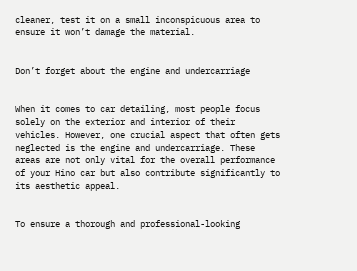cleaner, test it on a small inconspicuous area to ensure it won’t damage the material.


Don’t forget about the engine and undercarriage


When it comes to car detailing, most people focus solely on the exterior and interior of their vehicles. However, one crucial aspect that often gets neglected is the engine and undercarriage. These areas are not only vital for the overall performance of your Hino car but also contribute significantly to its aesthetic appeal.


To ensure a thorough and professional-looking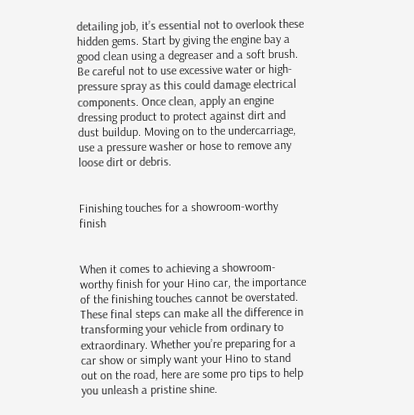detailing job, it’s essential not to overlook these hidden gems. Start by giving the engine bay a good clean using a degreaser and a soft brush. Be careful not to use excessive water or high-pressure spray as this could damage electrical components. Once clean, apply an engine dressing product to protect against dirt and dust buildup. Moving on to the undercarriage, use a pressure washer or hose to remove any loose dirt or debris.


Finishing touches for a showroom-worthy finish


When it comes to achieving a showroom-worthy finish for your Hino car, the importance of the finishing touches cannot be overstated. These final steps can make all the difference in transforming your vehicle from ordinary to extraordinary. Whether you’re preparing for a car show or simply want your Hino to stand out on the road, here are some pro tips to help you unleash a pristine shine.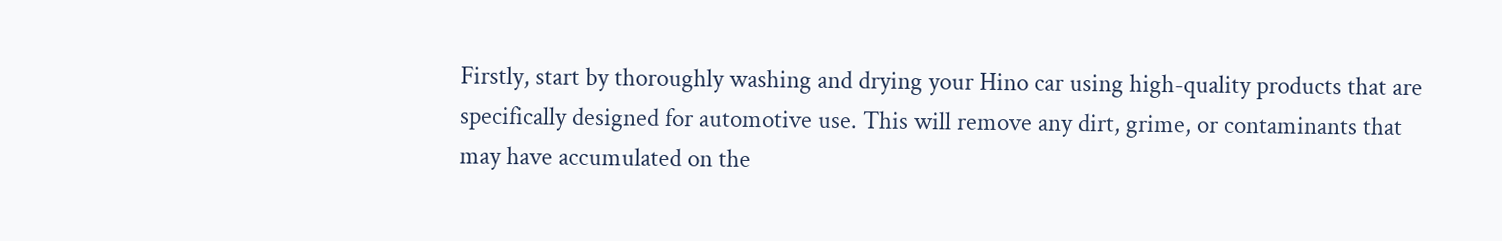Firstly, start by thoroughly washing and drying your Hino car using high-quality products that are specifically designed for automotive use. This will remove any dirt, grime, or contaminants that may have accumulated on the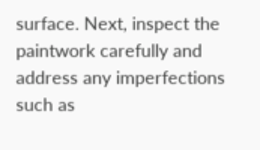surface. Next, inspect the paintwork carefully and address any imperfections such as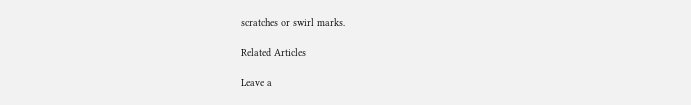scratches or swirl marks.

Related Articles

Leave a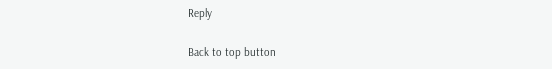Reply

Back to top button